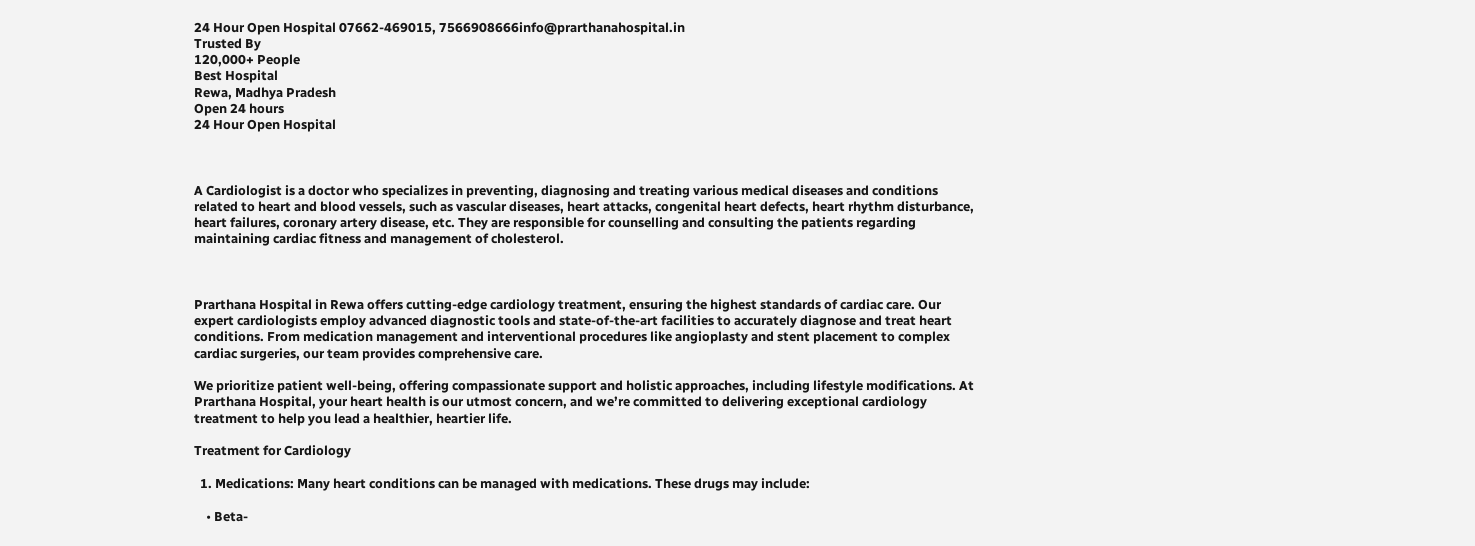24 Hour Open Hospital 07662-469015, 7566908666info@prarthanahospital.in
Trusted By
120,000+ People
Best Hospital
Rewa, Madhya Pradesh
Open 24 hours
24 Hour Open Hospital



A Cardiologist is a doctor who specializes in preventing, diagnosing and treating various medical diseases and conditions related to heart and blood vessels, such as vascular diseases, heart attacks, congenital heart defects, heart rhythm disturbance, heart failures, coronary artery disease, etc. They are responsible for counselling and consulting the patients regarding maintaining cardiac fitness and management of cholesterol.



Prarthana Hospital in Rewa offers cutting-edge cardiology treatment, ensuring the highest standards of cardiac care. Our expert cardiologists employ advanced diagnostic tools and state-of-the-art facilities to accurately diagnose and treat heart conditions. From medication management and interventional procedures like angioplasty and stent placement to complex cardiac surgeries, our team provides comprehensive care.

We prioritize patient well-being, offering compassionate support and holistic approaches, including lifestyle modifications. At Prarthana Hospital, your heart health is our utmost concern, and we’re committed to delivering exceptional cardiology treatment to help you lead a healthier, heartier life.

Treatment for Cardiology

  1. Medications: Many heart conditions can be managed with medications. These drugs may include:

    • Beta-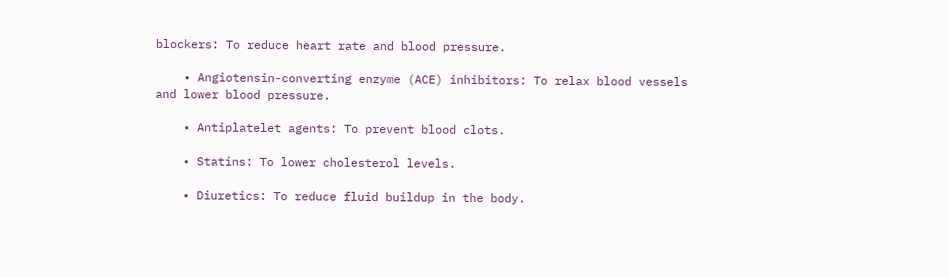blockers: To reduce heart rate and blood pressure.

    • Angiotensin-converting enzyme (ACE) inhibitors: To relax blood vessels and lower blood pressure.

    • Antiplatelet agents: To prevent blood clots.

    • Statins: To lower cholesterol levels.

    • Diuretics: To reduce fluid buildup in the body.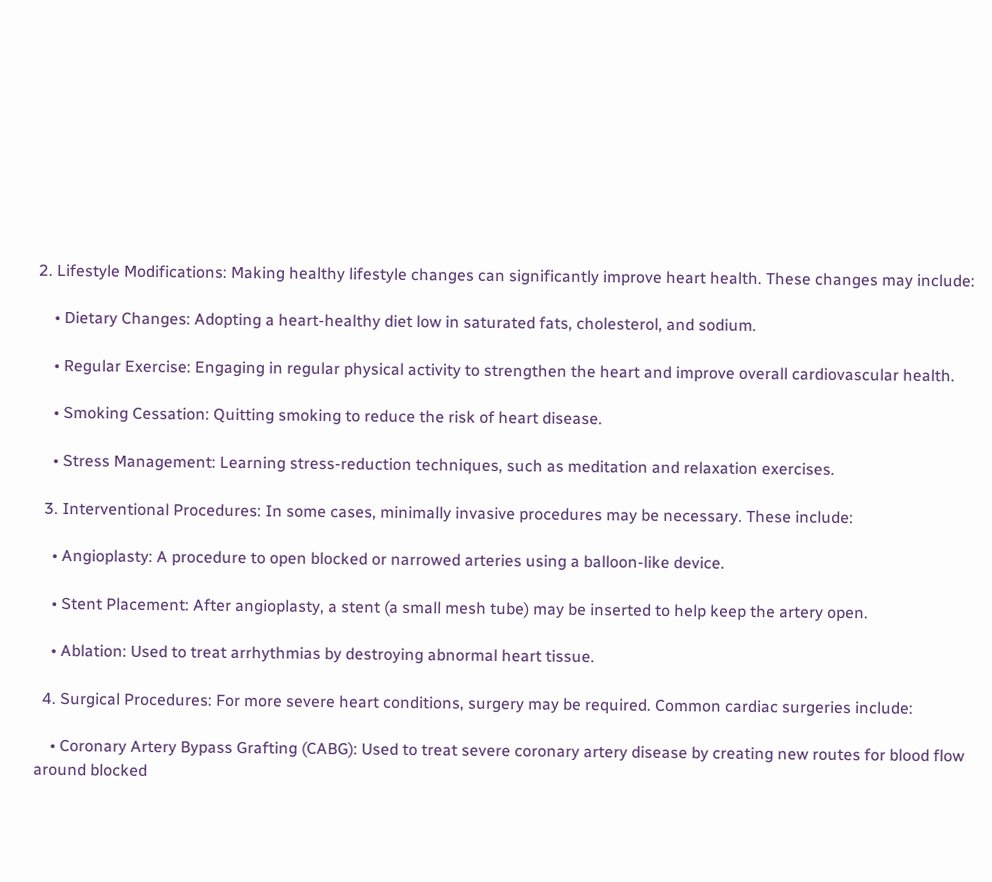2. Lifestyle Modifications: Making healthy lifestyle changes can significantly improve heart health. These changes may include:

    • Dietary Changes: Adopting a heart-healthy diet low in saturated fats, cholesterol, and sodium.

    • Regular Exercise: Engaging in regular physical activity to strengthen the heart and improve overall cardiovascular health.

    • Smoking Cessation: Quitting smoking to reduce the risk of heart disease.

    • Stress Management: Learning stress-reduction techniques, such as meditation and relaxation exercises.

  3. Interventional Procedures: In some cases, minimally invasive procedures may be necessary. These include:

    • Angioplasty: A procedure to open blocked or narrowed arteries using a balloon-like device.

    • Stent Placement: After angioplasty, a stent (a small mesh tube) may be inserted to help keep the artery open.

    • Ablation: Used to treat arrhythmias by destroying abnormal heart tissue.

  4. Surgical Procedures: For more severe heart conditions, surgery may be required. Common cardiac surgeries include:

    • Coronary Artery Bypass Grafting (CABG): Used to treat severe coronary artery disease by creating new routes for blood flow around blocked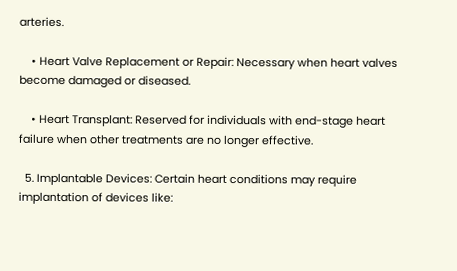arteries.

    • Heart Valve Replacement or Repair: Necessary when heart valves become damaged or diseased.

    • Heart Transplant: Reserved for individuals with end-stage heart failure when other treatments are no longer effective.

  5. Implantable Devices: Certain heart conditions may require implantation of devices like: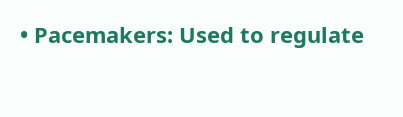• Pacemakers: Used to regulate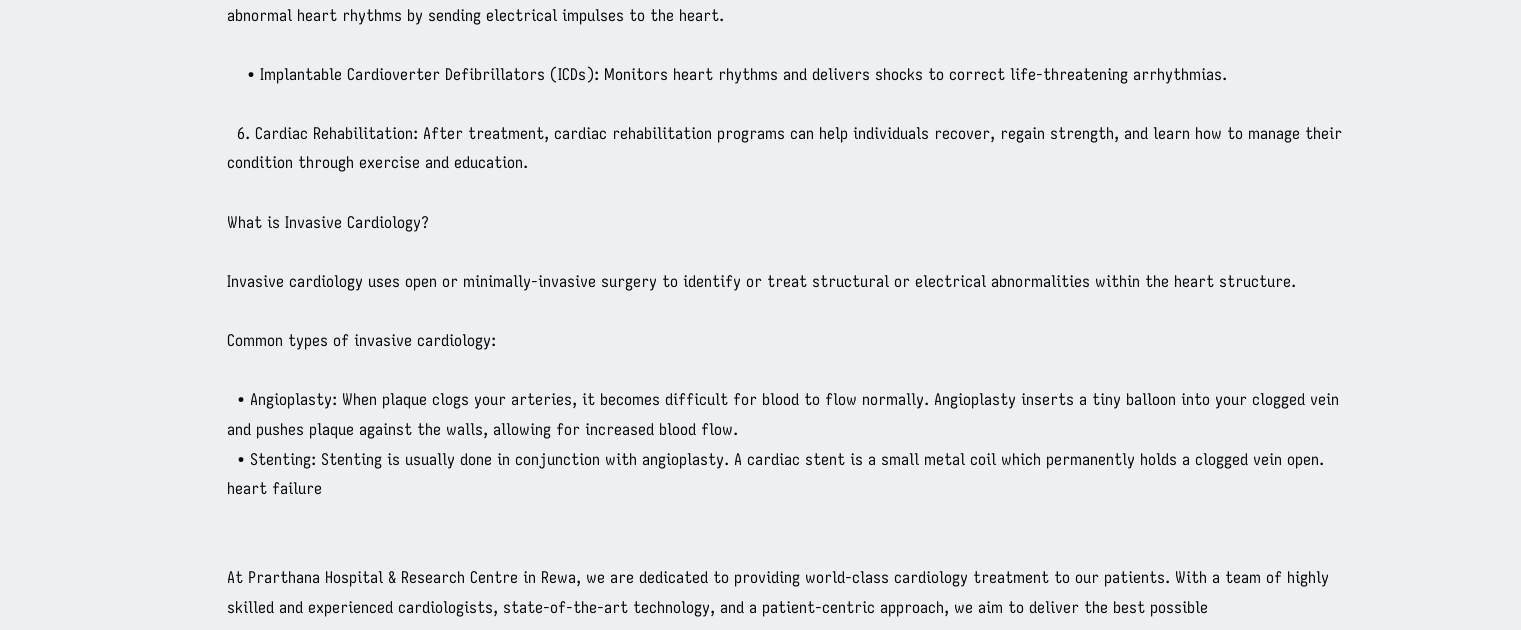abnormal heart rhythms by sending electrical impulses to the heart.

    • Implantable Cardioverter Defibrillators (ICDs): Monitors heart rhythms and delivers shocks to correct life-threatening arrhythmias.

  6. Cardiac Rehabilitation: After treatment, cardiac rehabilitation programs can help individuals recover, regain strength, and learn how to manage their condition through exercise and education.

What is Invasive Cardiology?

Invasive cardiology uses open or minimally-invasive surgery to identify or treat structural or electrical abnormalities within the heart structure.

Common types of invasive cardiology:

  • Angioplasty: When plaque clogs your arteries, it becomes difficult for blood to flow normally. Angioplasty inserts a tiny balloon into your clogged vein and pushes plaque against the walls, allowing for increased blood flow.
  • Stenting: Stenting is usually done in conjunction with angioplasty. A cardiac stent is a small metal coil which permanently holds a clogged vein open.
heart failure


At Prarthana Hospital & Research Centre in Rewa, we are dedicated to providing world-class cardiology treatment to our patients. With a team of highly skilled and experienced cardiologists, state-of-the-art technology, and a patient-centric approach, we aim to deliver the best possible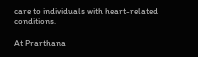care to individuals with heart-related conditions.

At Prarthana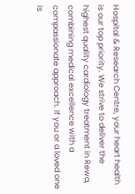Hospital & Research Centre, your heart health is our top priority. We strive to deliver the highest quality cardiology treatment in Rewa, combining medical excellence with a compassionate approach. If you or a loved one is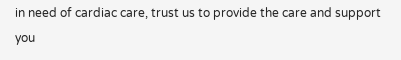in need of cardiac care, trust us to provide the care and support you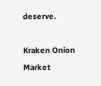deserve.

Kraken Onion Market